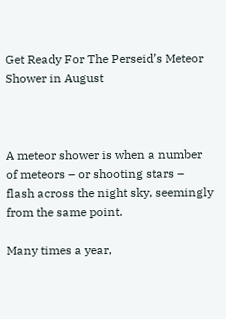Get Ready For The Perseid’s Meteor Shower in August



A meteor shower is when a number of meteors – or shooting stars – flash across the night sky, seemingly from the same point.

Many times a year,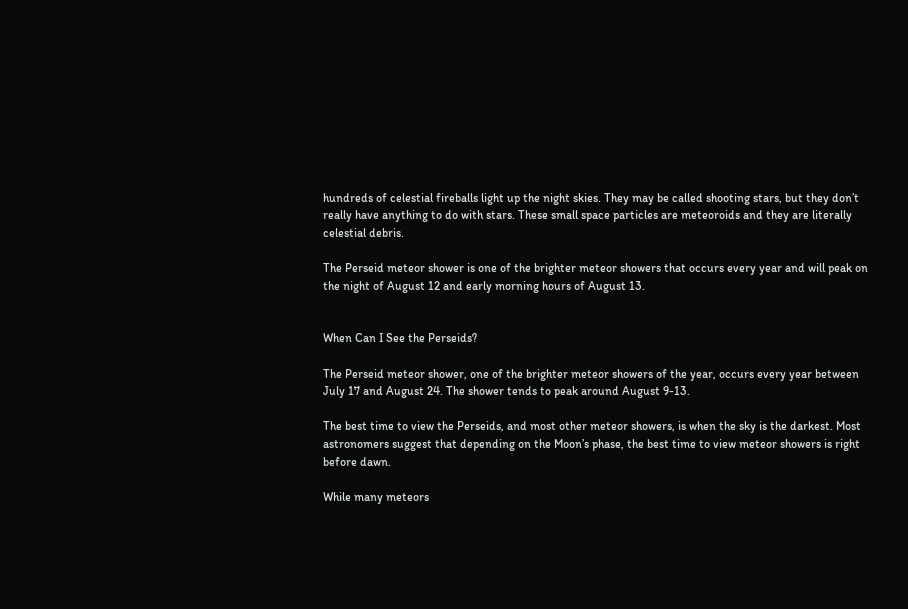hundreds of celestial fireballs light up the night skies. They may be called shooting stars, but they don’t really have anything to do with stars. These small space particles are meteoroids and they are literally celestial debris.

The Perseid meteor shower is one of the brighter meteor showers that occurs every year and will peak on the night of August 12 and early morning hours of August 13.


When Can I See the Perseids?

The Perseid meteor shower, one of the brighter meteor showers of the year, occurs every year between July 17 and August 24. The shower tends to peak around August 9-13.

The best time to view the Perseids, and most other meteor showers, is when the sky is the darkest. Most astronomers suggest that depending on the Moon’s phase, the best time to view meteor showers is right before dawn.

While many meteors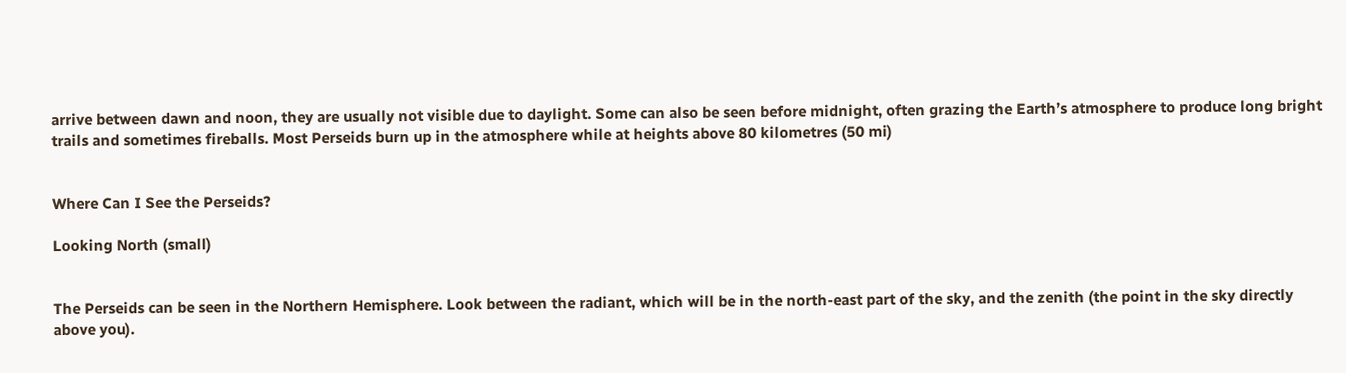arrive between dawn and noon, they are usually not visible due to daylight. Some can also be seen before midnight, often grazing the Earth’s atmosphere to produce long bright trails and sometimes fireballs. Most Perseids burn up in the atmosphere while at heights above 80 kilometres (50 mi)


Where Can I See the Perseids?

Looking North (small)


The Perseids can be seen in the Northern Hemisphere. Look between the radiant, which will be in the north-east part of the sky, and the zenith (the point in the sky directly above you).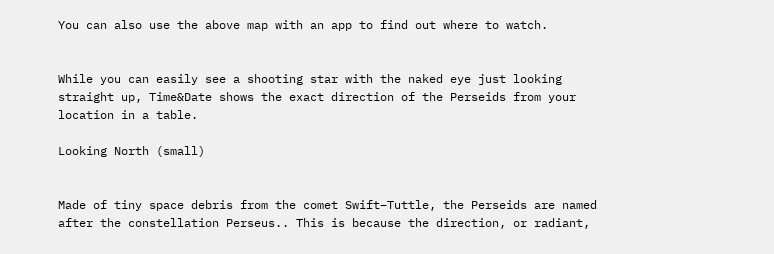You can also use the above map with an app to find out where to watch.


While you can easily see a shooting star with the naked eye just looking straight up, Time&Date shows the exact direction of the Perseids from your location in a table.

Looking North (small)


Made of tiny space debris from the comet Swift–Tuttle, the Perseids are named after the constellation Perseus.. This is because the direction, or radiant,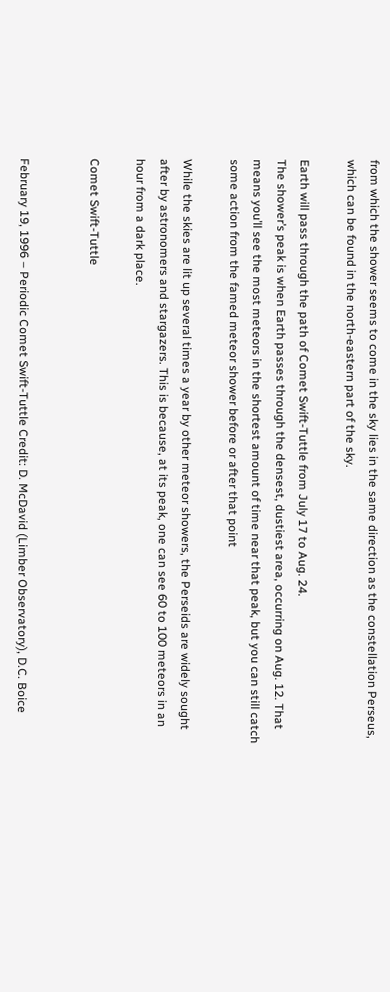from which the shower seems to come in the sky lies in the same direction as the constellation Perseus, which can be found in the north-eastern part of the sky.

Earth will pass through the path of Comet Swift-Tuttle from July 17 to Aug. 24.
The shower’s peak is when Earth passes through the densest, dustiest area, occurring on Aug. 12. That means you’ll see the most meteors in the shortest amount of time near that peak, but you can still catch some action from the famed meteor shower before or after that point

While the skies are lit up several times a year by other meteor showers, the Perseids are widely sought after by astronomers and stargazers. This is because, at its peak, one can see 60 to 100 meteors in an hour from a dark place.

Comet Swift-Tuttle


February 19, 1996 – Periodic Comet Swift-Tuttle Credit: D. McDavid (Limber Observatory), D.C. Boice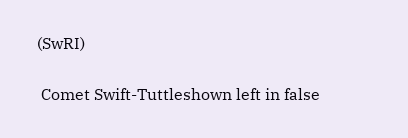(SwRI)

 Comet Swift-Tuttleshown left in false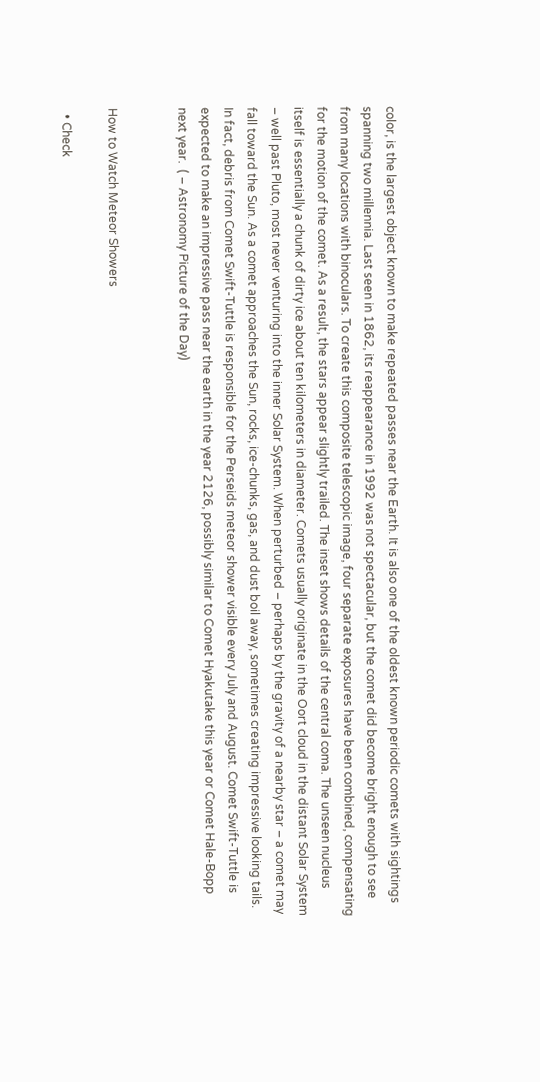color, is the largest object known to make repeated passes near the Earth. It is also one of the oldest known periodic comets with sightings spanning two millennia. Last seen in 1862, its reappearance in 1992 was not spectacular, but the comet did become bright enough to see from many locations with binoculars. To create this composite telescopic image, four separate exposures have been combined, compensating for the motion of the comet. As a result, the stars appear slightly trailed. The inset shows details of the central coma. The unseen nucleus itself is essentially a chunk of dirty ice about ten kilometers in diameter. Comets usually originate in the Oort cloud in the distant Solar System – well past Pluto, most never venturing into the inner Solar System. When perturbed – perhaps by the gravity of a nearby star – a comet may fall toward the Sun. As a comet approaches the Sun, rocks, ice-chunks, gas, and dust boil away, sometimes creating impressive looking tails. In fact, debris from Comet Swift-Tuttle is responsible for the Perseids meteor shower visible every July and August. Comet Swift-Tuttle is expected to make an impressive pass near the earth in the year 2126, possibly similar to Comet Hyakutake this year or Comet Hale-Bopp next year.  ( – Astronomy Picture of the Day)


How to Watch Meteor Showers

  • Check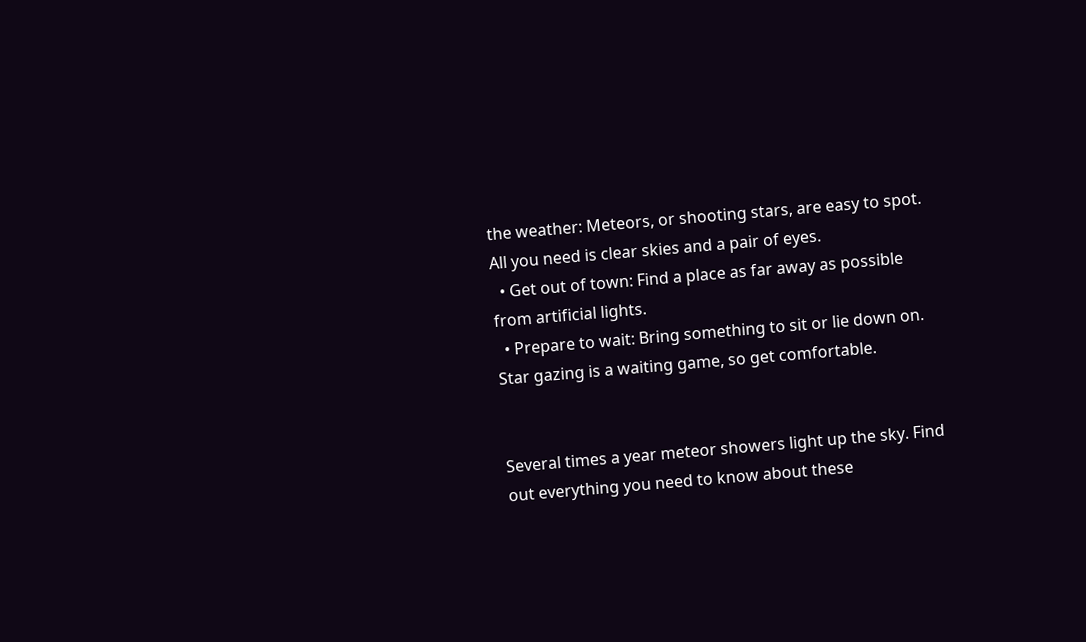the weather: Meteors, or shooting stars, are easy to spot. All you need is clear skies and a pair of eyes.
  • Get out of town: Find a place as far away as possible from artificial lights.
  • Prepare to wait: Bring something to sit or lie down on. Star gazing is a waiting game, so get comfortable.


Several times a year meteor showers light up the sky. Find out everything you need to know about these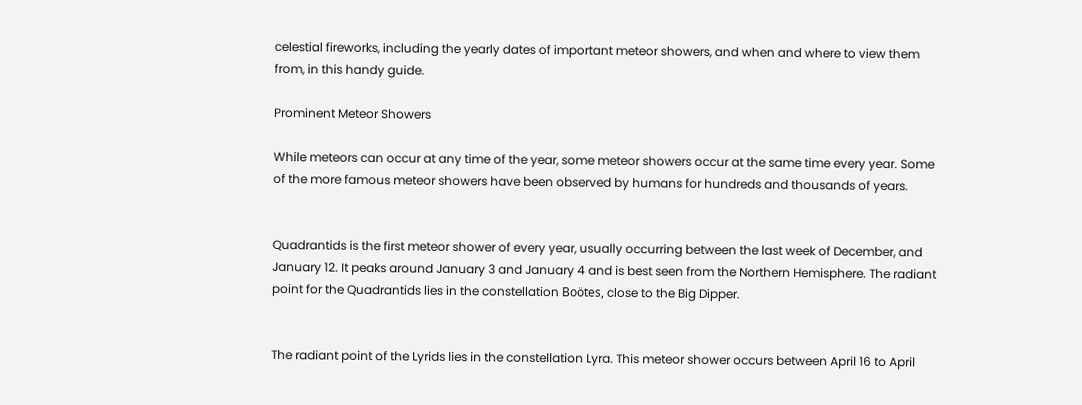celestial fireworks, including the yearly dates of important meteor showers, and when and where to view them from, in this handy guide.

Prominent Meteor Showers

While meteors can occur at any time of the year, some meteor showers occur at the same time every year. Some of the more famous meteor showers have been observed by humans for hundreds and thousands of years.


Quadrantids is the first meteor shower of every year, usually occurring between the last week of December, and January 12. It peaks around January 3 and January 4 and is best seen from the Northern Hemisphere. The radiant point for the Quadrantids lies in the constellation Boötes, close to the Big Dipper.


The radiant point of the Lyrids lies in the constellation Lyra. This meteor shower occurs between April 16 to April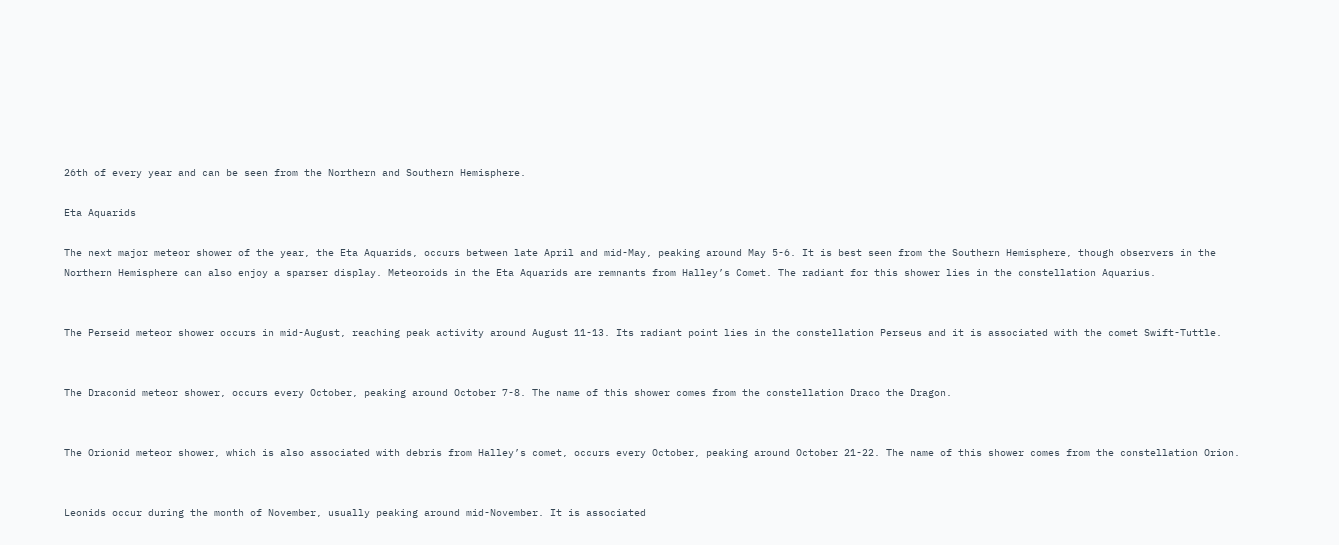26th of every year and can be seen from the Northern and Southern Hemisphere.

Eta Aquarids

The next major meteor shower of the year, the Eta Aquarids, occurs between late April and mid-May, peaking around May 5-6. It is best seen from the Southern Hemisphere, though observers in the Northern Hemisphere can also enjoy a sparser display. Meteoroids in the Eta Aquarids are remnants from Halley’s Comet. The radiant for this shower lies in the constellation Aquarius.


The Perseid meteor shower occurs in mid-August, reaching peak activity around August 11-13. Its radiant point lies in the constellation Perseus and it is associated with the comet Swift-Tuttle.


The Draconid meteor shower, occurs every October, peaking around October 7-8. The name of this shower comes from the constellation Draco the Dragon.


The Orionid meteor shower, which is also associated with debris from Halley’s comet, occurs every October, peaking around October 21-22. The name of this shower comes from the constellation Orion.


Leonids occur during the month of November, usually peaking around mid-November. It is associated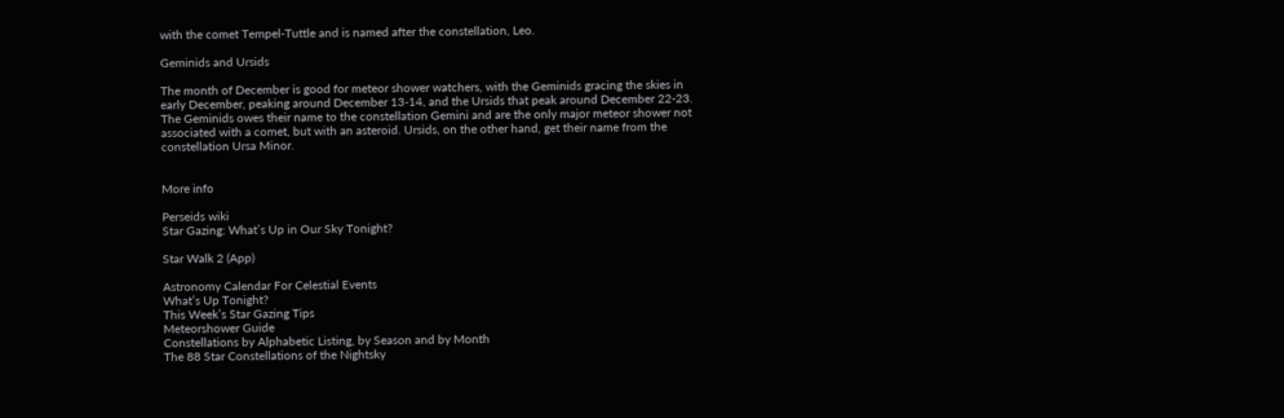with the comet Tempel-Tuttle and is named after the constellation, Leo.

Geminids and Ursids

The month of December is good for meteor shower watchers, with the Geminids gracing the skies in early December, peaking around December 13-14, and the Ursids that peak around December 22-23. The Geminids owes their name to the constellation Gemini and are the only major meteor shower not associated with a comet, but with an asteroid. Ursids, on the other hand, get their name from the constellation Ursa Minor.


More info

Perseids wiki
Star Gazing: What’s Up in Our Sky Tonight?

Star Walk 2 (App)

Astronomy Calendar For Celestial Events
What’s Up Tonight?
This Week’s Star Gazing Tips
Meteorshower Guide
Constellations by Alphabetic Listing, by Season and by Month
The 88 Star Constellations of the Nightsky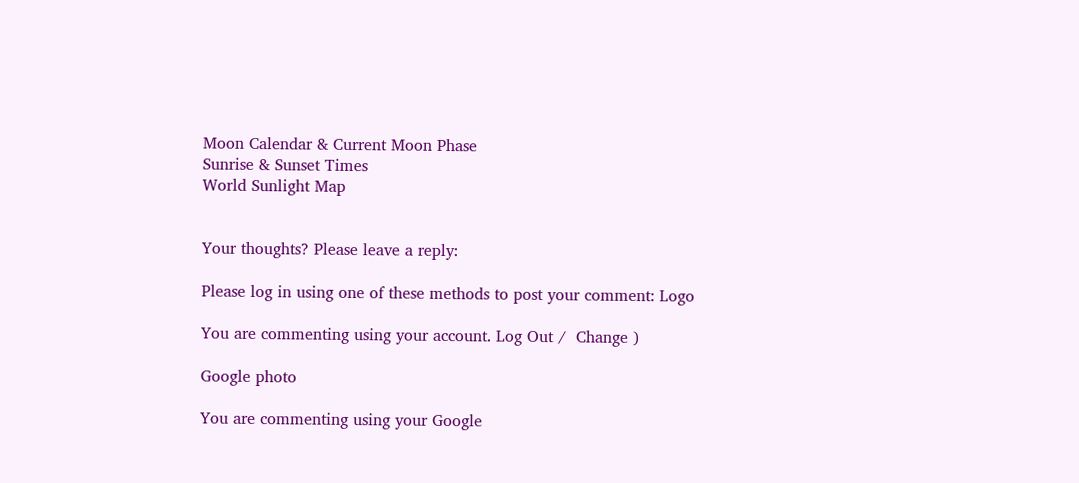Moon Calendar & Current Moon Phase
Sunrise & Sunset Times
World Sunlight Map


Your thoughts? Please leave a reply:

Please log in using one of these methods to post your comment: Logo

You are commenting using your account. Log Out /  Change )

Google photo

You are commenting using your Google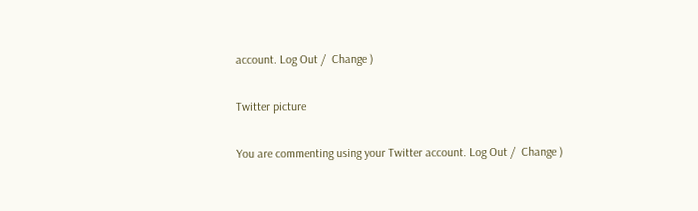account. Log Out /  Change )

Twitter picture

You are commenting using your Twitter account. Log Out /  Change )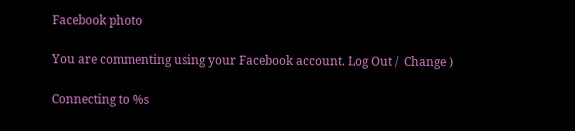Facebook photo

You are commenting using your Facebook account. Log Out /  Change )

Connecting to %s